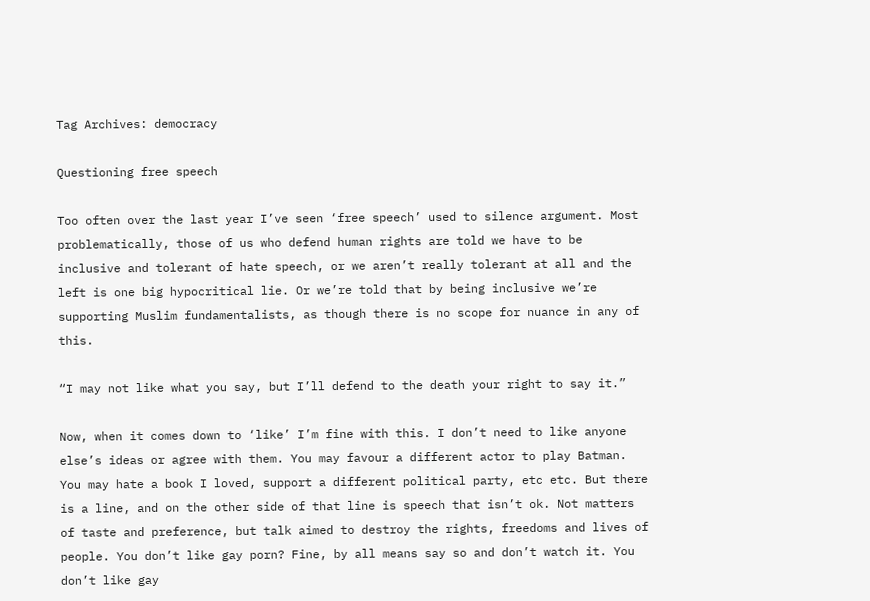Tag Archives: democracy

Questioning free speech

Too often over the last year I’ve seen ‘free speech’ used to silence argument. Most problematically, those of us who defend human rights are told we have to be inclusive and tolerant of hate speech, or we aren’t really tolerant at all and the left is one big hypocritical lie. Or we’re told that by being inclusive we’re supporting Muslim fundamentalists, as though there is no scope for nuance in any of this.

“I may not like what you say, but I’ll defend to the death your right to say it.”

Now, when it comes down to ‘like’ I’m fine with this. I don’t need to like anyone else’s ideas or agree with them. You may favour a different actor to play Batman. You may hate a book I loved, support a different political party, etc etc. But there is a line, and on the other side of that line is speech that isn’t ok. Not matters of taste and preference, but talk aimed to destroy the rights, freedoms and lives of people. You don’t like gay porn? Fine, by all means say so and don’t watch it. You don’t like gay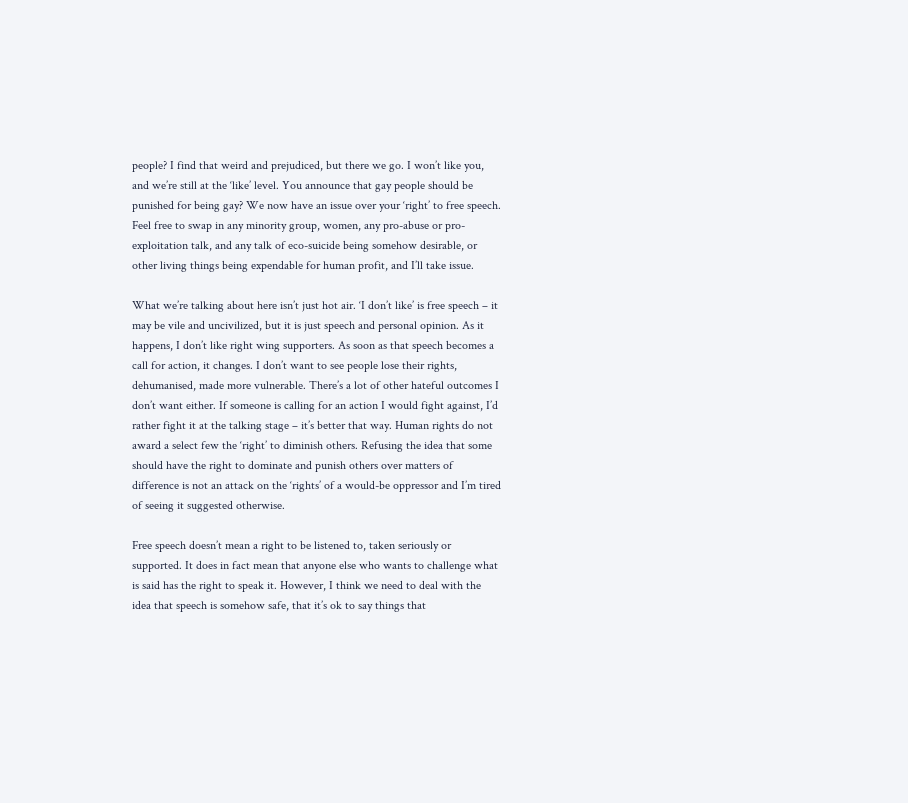people? I find that weird and prejudiced, but there we go. I won’t like you, and we’re still at the ‘like’ level. You announce that gay people should be punished for being gay? We now have an issue over your ‘right’ to free speech. Feel free to swap in any minority group, women, any pro-abuse or pro-exploitation talk, and any talk of eco-suicide being somehow desirable, or other living things being expendable for human profit, and I’ll take issue.

What we’re talking about here isn’t just hot air. ‘I don’t like’ is free speech – it may be vile and uncivilized, but it is just speech and personal opinion. As it happens, I don’t like right wing supporters. As soon as that speech becomes a call for action, it changes. I don’t want to see people lose their rights, dehumanised, made more vulnerable. There’s a lot of other hateful outcomes I don’t want either. If someone is calling for an action I would fight against, I’d rather fight it at the talking stage – it’s better that way. Human rights do not award a select few the ‘right’ to diminish others. Refusing the idea that some should have the right to dominate and punish others over matters of difference is not an attack on the ‘rights’ of a would-be oppressor and I’m tired of seeing it suggested otherwise.

Free speech doesn’t mean a right to be listened to, taken seriously or supported. It does in fact mean that anyone else who wants to challenge what is said has the right to speak it. However, I think we need to deal with the idea that speech is somehow safe, that it’s ok to say things that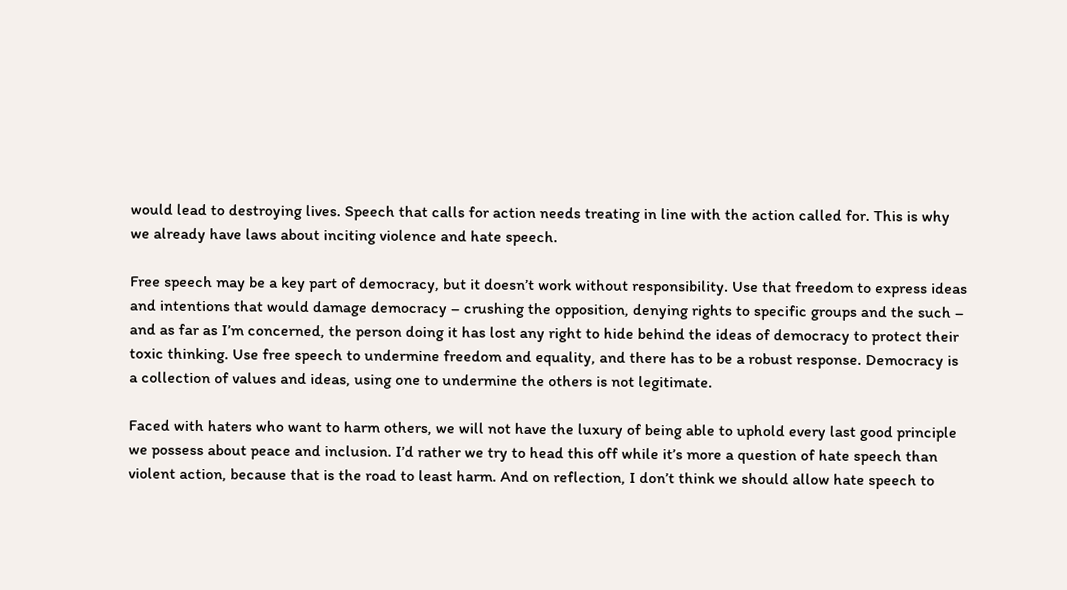would lead to destroying lives. Speech that calls for action needs treating in line with the action called for. This is why we already have laws about inciting violence and hate speech.

Free speech may be a key part of democracy, but it doesn’t work without responsibility. Use that freedom to express ideas and intentions that would damage democracy – crushing the opposition, denying rights to specific groups and the such – and as far as I’m concerned, the person doing it has lost any right to hide behind the ideas of democracy to protect their toxic thinking. Use free speech to undermine freedom and equality, and there has to be a robust response. Democracy is a collection of values and ideas, using one to undermine the others is not legitimate.

Faced with haters who want to harm others, we will not have the luxury of being able to uphold every last good principle we possess about peace and inclusion. I’d rather we try to head this off while it’s more a question of hate speech than violent action, because that is the road to least harm. And on reflection, I don’t think we should allow hate speech to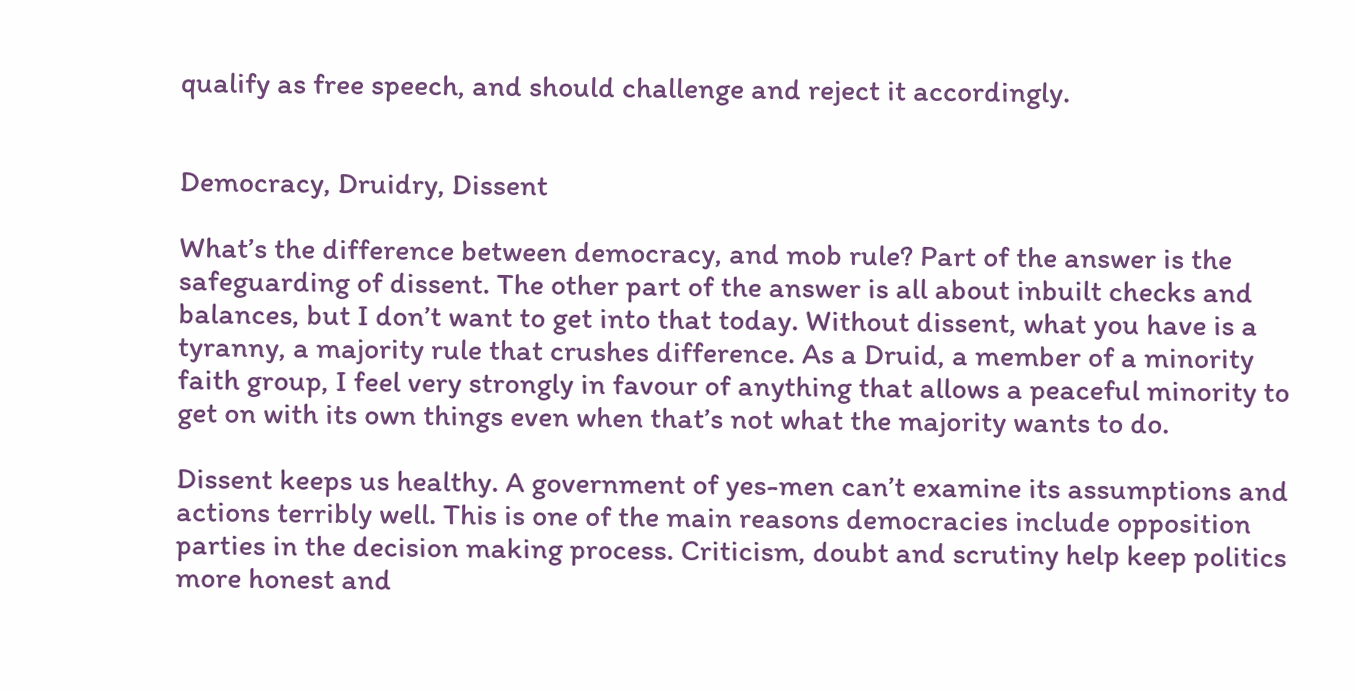qualify as free speech, and should challenge and reject it accordingly.


Democracy, Druidry, Dissent

What’s the difference between democracy, and mob rule? Part of the answer is the safeguarding of dissent. The other part of the answer is all about inbuilt checks and balances, but I don’t want to get into that today. Without dissent, what you have is a tyranny, a majority rule that crushes difference. As a Druid, a member of a minority faith group, I feel very strongly in favour of anything that allows a peaceful minority to get on with its own things even when that’s not what the majority wants to do.

Dissent keeps us healthy. A government of yes-men can’t examine its assumptions and actions terribly well. This is one of the main reasons democracies include opposition parties in the decision making process. Criticism, doubt and scrutiny help keep politics more honest and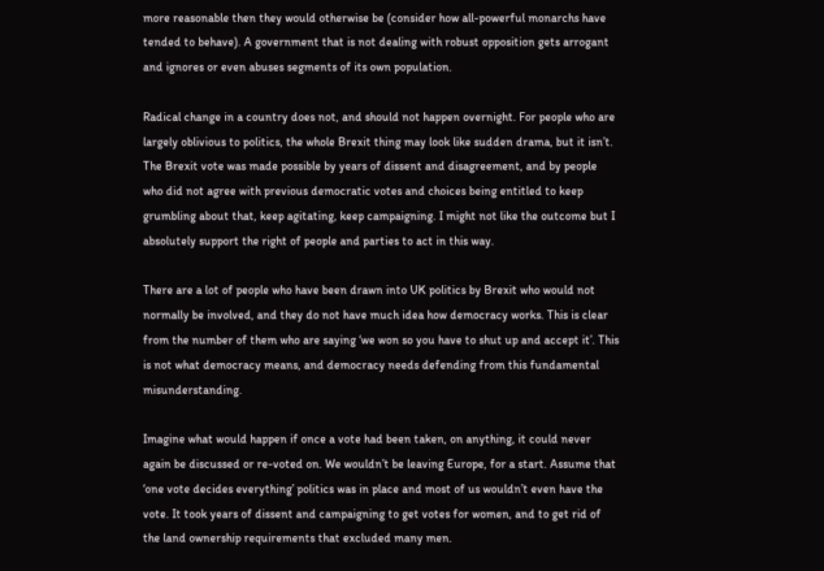more reasonable then they would otherwise be (consider how all-powerful monarchs have tended to behave). A government that is not dealing with robust opposition gets arrogant and ignores or even abuses segments of its own population.

Radical change in a country does not, and should not happen overnight. For people who are largely oblivious to politics, the whole Brexit thing may look like sudden drama, but it isn’t. The Brexit vote was made possible by years of dissent and disagreement, and by people who did not agree with previous democratic votes and choices being entitled to keep grumbling about that, keep agitating, keep campaigning. I might not like the outcome but I absolutely support the right of people and parties to act in this way.

There are a lot of people who have been drawn into UK politics by Brexit who would not normally be involved, and they do not have much idea how democracy works. This is clear from the number of them who are saying ‘we won so you have to shut up and accept it’. This is not what democracy means, and democracy needs defending from this fundamental misunderstanding.

Imagine what would happen if once a vote had been taken, on anything, it could never again be discussed or re-voted on. We wouldn’t be leaving Europe, for a start. Assume that ‘one vote decides everything’ politics was in place and most of us wouldn’t even have the vote. It took years of dissent and campaigning to get votes for women, and to get rid of the land ownership requirements that excluded many men.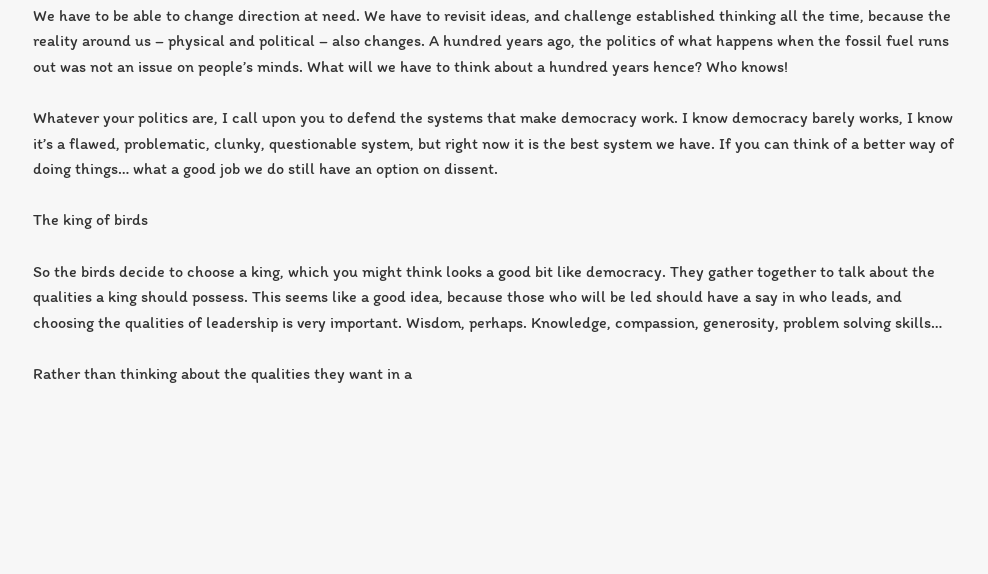We have to be able to change direction at need. We have to revisit ideas, and challenge established thinking all the time, because the reality around us – physical and political – also changes. A hundred years ago, the politics of what happens when the fossil fuel runs out was not an issue on people’s minds. What will we have to think about a hundred years hence? Who knows!

Whatever your politics are, I call upon you to defend the systems that make democracy work. I know democracy barely works, I know it’s a flawed, problematic, clunky, questionable system, but right now it is the best system we have. If you can think of a better way of doing things… what a good job we do still have an option on dissent.

The king of birds

So the birds decide to choose a king, which you might think looks a good bit like democracy. They gather together to talk about the qualities a king should possess. This seems like a good idea, because those who will be led should have a say in who leads, and choosing the qualities of leadership is very important. Wisdom, perhaps. Knowledge, compassion, generosity, problem solving skills…

Rather than thinking about the qualities they want in a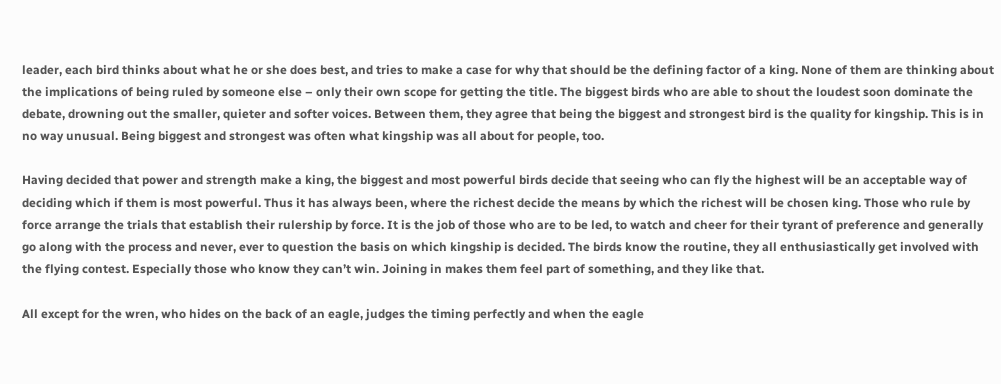leader, each bird thinks about what he or she does best, and tries to make a case for why that should be the defining factor of a king. None of them are thinking about the implications of being ruled by someone else – only their own scope for getting the title. The biggest birds who are able to shout the loudest soon dominate the debate, drowning out the smaller, quieter and softer voices. Between them, they agree that being the biggest and strongest bird is the quality for kingship. This is in no way unusual. Being biggest and strongest was often what kingship was all about for people, too.

Having decided that power and strength make a king, the biggest and most powerful birds decide that seeing who can fly the highest will be an acceptable way of deciding which if them is most powerful. Thus it has always been, where the richest decide the means by which the richest will be chosen king. Those who rule by force arrange the trials that establish their rulership by force. It is the job of those who are to be led, to watch and cheer for their tyrant of preference and generally go along with the process and never, ever to question the basis on which kingship is decided. The birds know the routine, they all enthusiastically get involved with the flying contest. Especially those who know they can’t win. Joining in makes them feel part of something, and they like that.

All except for the wren, who hides on the back of an eagle, judges the timing perfectly and when the eagle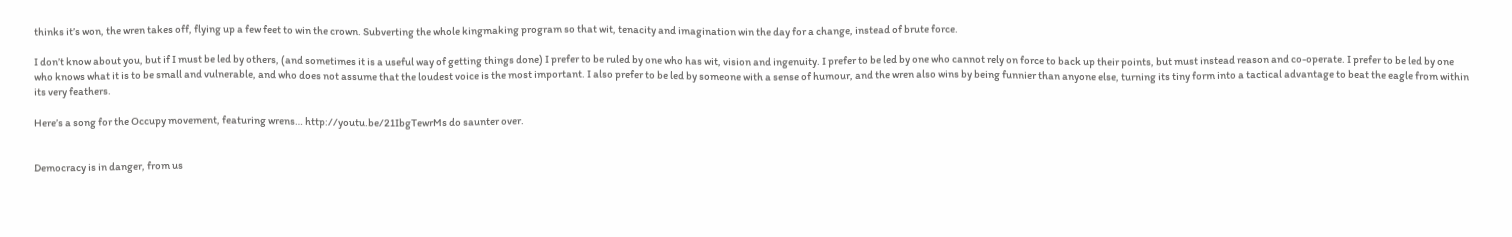thinks it’s won, the wren takes off, flying up a few feet to win the crown. Subverting the whole kingmaking program so that wit, tenacity and imagination win the day for a change, instead of brute force.

I don’t know about you, but if I must be led by others, (and sometimes it is a useful way of getting things done) I prefer to be ruled by one who has wit, vision and ingenuity. I prefer to be led by one who cannot rely on force to back up their points, but must instead reason and co-operate. I prefer to be led by one who knows what it is to be small and vulnerable, and who does not assume that the loudest voice is the most important. I also prefer to be led by someone with a sense of humour, and the wren also wins by being funnier than anyone else, turning its tiny form into a tactical advantage to beat the eagle from within its very feathers.

Here’s a song for the Occupy movement, featuring wrens… http://youtu.be/21IbgTewrMs do saunter over.


Democracy is in danger, from us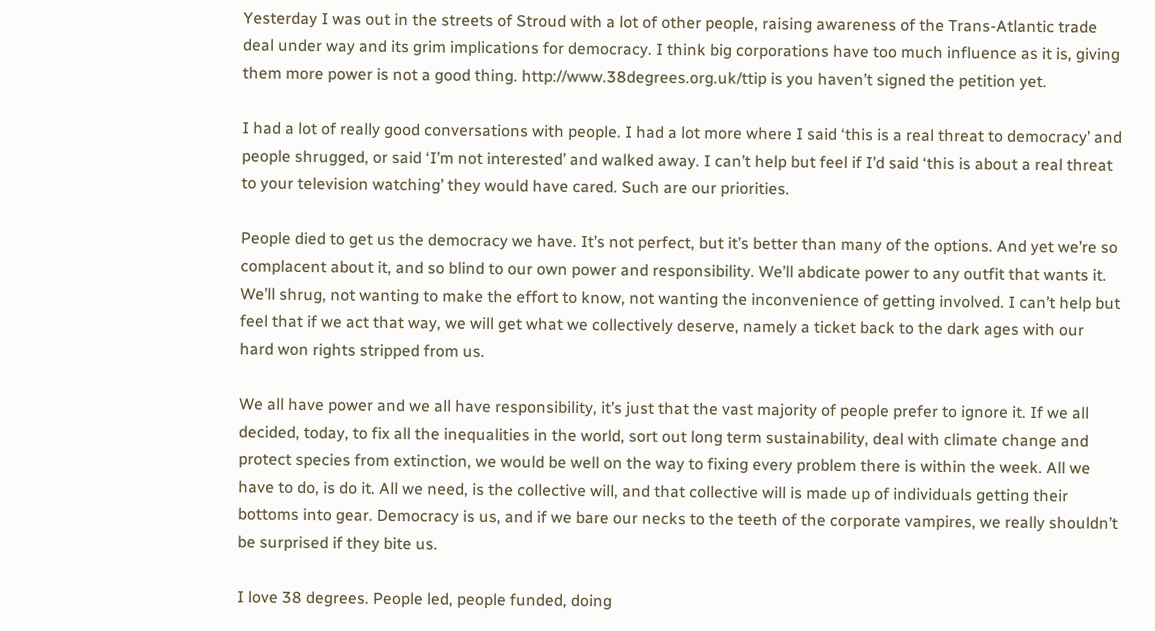Yesterday I was out in the streets of Stroud with a lot of other people, raising awareness of the Trans-Atlantic trade deal under way and its grim implications for democracy. I think big corporations have too much influence as it is, giving them more power is not a good thing. http://www.38degrees.org.uk/ttip is you haven’t signed the petition yet.

I had a lot of really good conversations with people. I had a lot more where I said ‘this is a real threat to democracy’ and people shrugged, or said ‘I’m not interested’ and walked away. I can’t help but feel if I’d said ‘this is about a real threat to your television watching’ they would have cared. Such are our priorities.

People died to get us the democracy we have. It’s not perfect, but it’s better than many of the options. And yet we’re so complacent about it, and so blind to our own power and responsibility. We’ll abdicate power to any outfit that wants it. We’ll shrug, not wanting to make the effort to know, not wanting the inconvenience of getting involved. I can’t help but feel that if we act that way, we will get what we collectively deserve, namely a ticket back to the dark ages with our hard won rights stripped from us.

We all have power and we all have responsibility, it’s just that the vast majority of people prefer to ignore it. If we all decided, today, to fix all the inequalities in the world, sort out long term sustainability, deal with climate change and protect species from extinction, we would be well on the way to fixing every problem there is within the week. All we have to do, is do it. All we need, is the collective will, and that collective will is made up of individuals getting their bottoms into gear. Democracy is us, and if we bare our necks to the teeth of the corporate vampires, we really shouldn’t be surprised if they bite us.

I love 38 degrees. People led, people funded, doing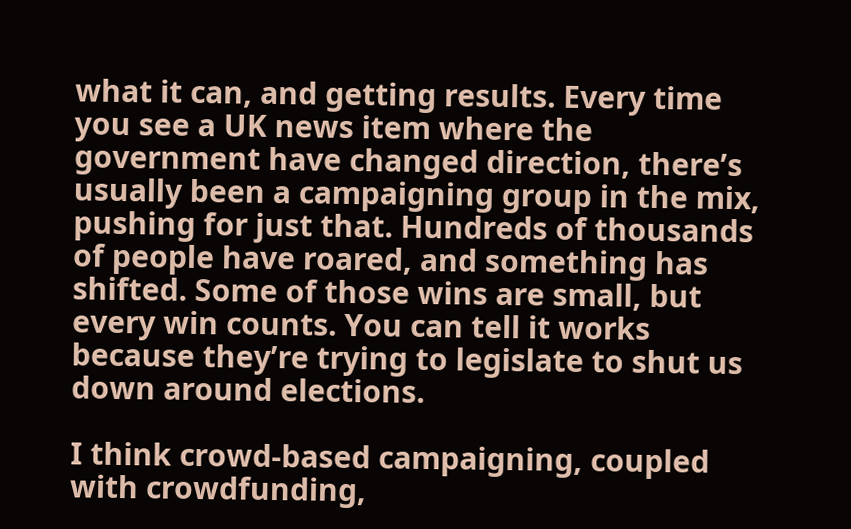what it can, and getting results. Every time you see a UK news item where the government have changed direction, there’s usually been a campaigning group in the mix, pushing for just that. Hundreds of thousands of people have roared, and something has shifted. Some of those wins are small, but every win counts. You can tell it works because they’re trying to legislate to shut us down around elections.

I think crowd-based campaigning, coupled with crowdfunding,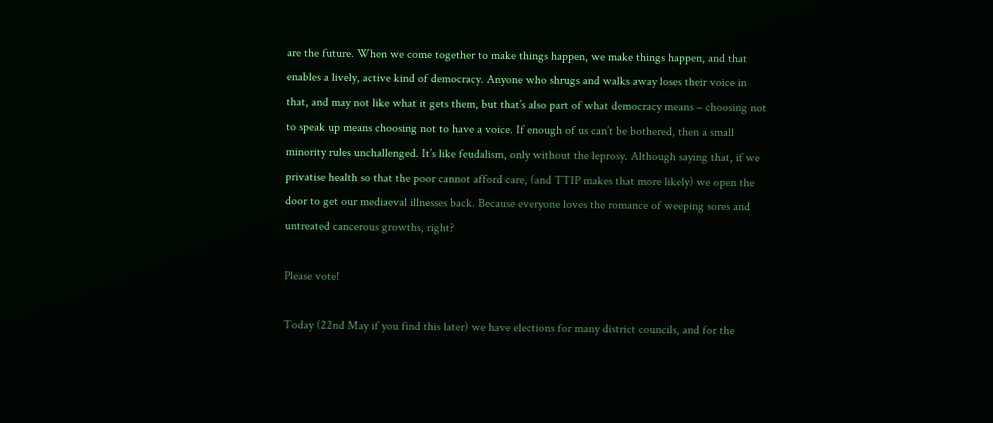are the future. When we come together to make things happen, we make things happen, and that enables a lively, active kind of democracy. Anyone who shrugs and walks away loses their voice in that, and may not like what it gets them, but that’s also part of what democracy means – choosing not to speak up means choosing not to have a voice. If enough of us can’t be bothered, then a small minority rules unchallenged. It’s like feudalism, only without the leprosy. Although saying that, if we privatise health so that the poor cannot afford care, (and TTIP makes that more likely) we open the door to get our mediaeval illnesses back. Because everyone loves the romance of weeping sores and untreated cancerous growths, right?

Please vote!

Today (22nd May if you find this later) we have elections for many district councils, and for the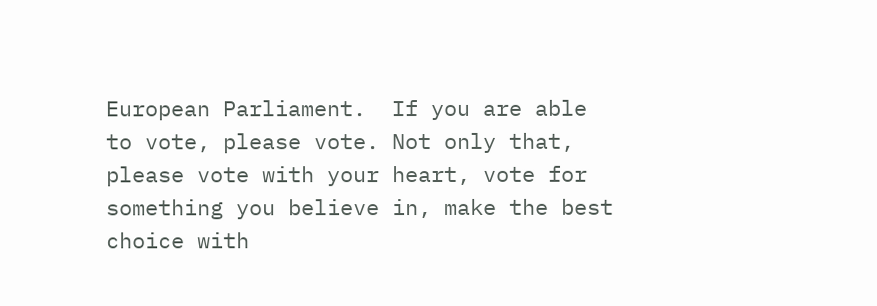European Parliament.  If you are able to vote, please vote. Not only that, please vote with your heart, vote for something you believe in, make the best choice with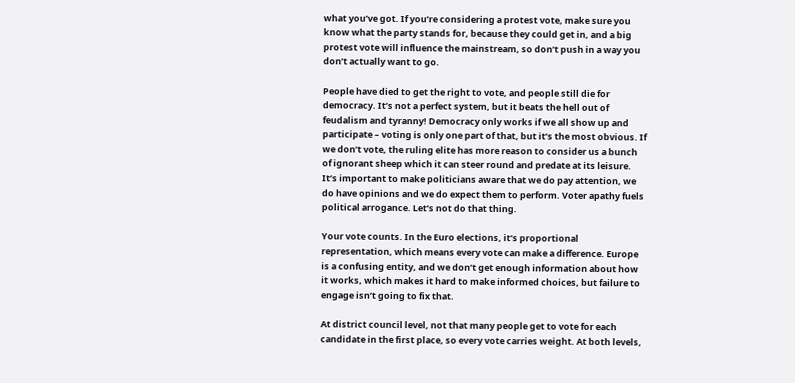what you’ve got. If you’re considering a protest vote, make sure you know what the party stands for, because they could get in, and a big protest vote will influence the mainstream, so don’t push in a way you don’t actually want to go.

People have died to get the right to vote, and people still die for democracy. It’s not a perfect system, but it beats the hell out of feudalism and tyranny! Democracy only works if we all show up and participate – voting is only one part of that, but it’s the most obvious. If we don’t vote, the ruling elite has more reason to consider us a bunch of ignorant sheep which it can steer round and predate at its leisure. It’s important to make politicians aware that we do pay attention, we do have opinions and we do expect them to perform. Voter apathy fuels political arrogance. Let’s not do that thing.

Your vote counts. In the Euro elections, it’s proportional representation, which means every vote can make a difference. Europe is a confusing entity, and we don’t get enough information about how it works, which makes it hard to make informed choices, but failure to engage isn’t going to fix that.

At district council level, not that many people get to vote for each candidate in the first place, so every vote carries weight. At both levels,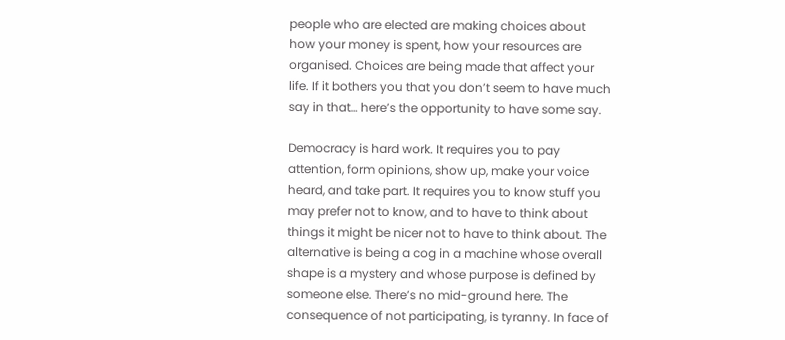people who are elected are making choices about how your money is spent, how your resources are organised. Choices are being made that affect your life. If it bothers you that you don’t seem to have much say in that… here’s the opportunity to have some say.

Democracy is hard work. It requires you to pay attention, form opinions, show up, make your voice heard, and take part. It requires you to know stuff you may prefer not to know, and to have to think about things it might be nicer not to have to think about. The alternative is being a cog in a machine whose overall shape is a mystery and whose purpose is defined by someone else. There’s no mid-ground here. The consequence of not participating, is tyranny. In face of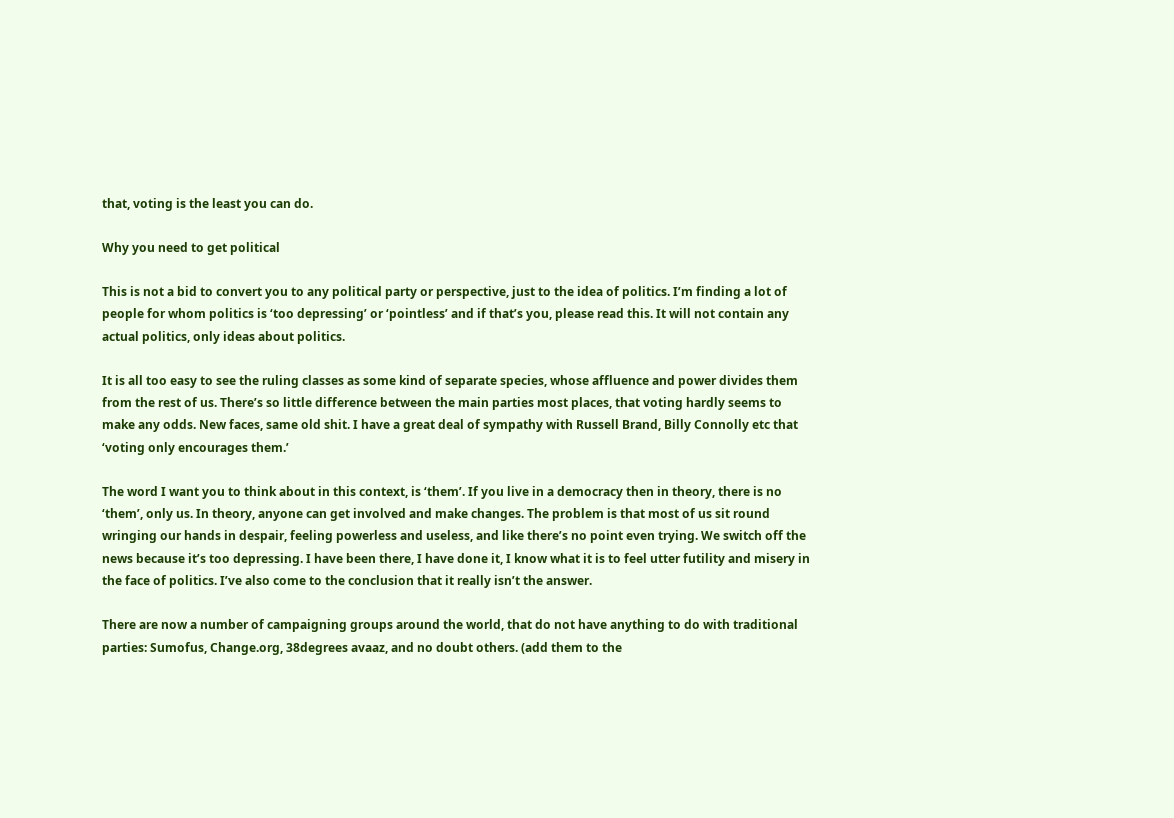that, voting is the least you can do.

Why you need to get political

This is not a bid to convert you to any political party or perspective, just to the idea of politics. I’m finding a lot of people for whom politics is ‘too depressing’ or ‘pointless’ and if that’s you, please read this. It will not contain any actual politics, only ideas about politics.

It is all too easy to see the ruling classes as some kind of separate species, whose affluence and power divides them from the rest of us. There’s so little difference between the main parties most places, that voting hardly seems to make any odds. New faces, same old shit. I have a great deal of sympathy with Russell Brand, Billy Connolly etc that ‘voting only encourages them.’

The word I want you to think about in this context, is ‘them’. If you live in a democracy then in theory, there is no ‘them’, only us. In theory, anyone can get involved and make changes. The problem is that most of us sit round wringing our hands in despair, feeling powerless and useless, and like there’s no point even trying. We switch off the news because it’s too depressing. I have been there, I have done it, I know what it is to feel utter futility and misery in the face of politics. I’ve also come to the conclusion that it really isn’t the answer.

There are now a number of campaigning groups around the world, that do not have anything to do with traditional parties: Sumofus, Change.org, 38degrees avaaz, and no doubt others. (add them to the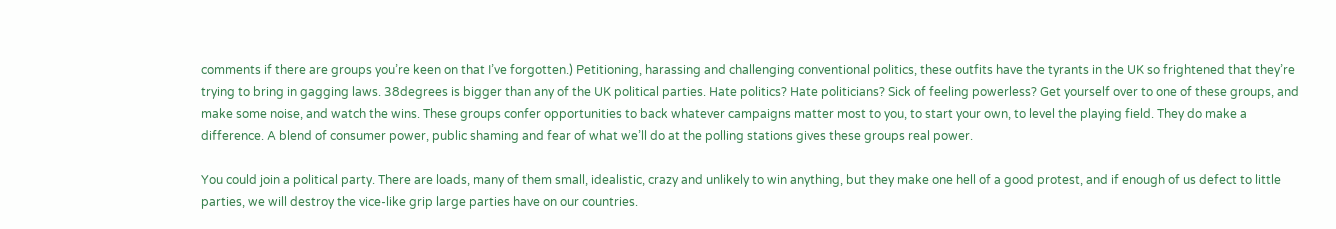comments if there are groups you’re keen on that I’ve forgotten.) Petitioning, harassing and challenging conventional politics, these outfits have the tyrants in the UK so frightened that they’re trying to bring in gagging laws. 38degrees is bigger than any of the UK political parties. Hate politics? Hate politicians? Sick of feeling powerless? Get yourself over to one of these groups, and make some noise, and watch the wins. These groups confer opportunities to back whatever campaigns matter most to you, to start your own, to level the playing field. They do make a difference. A blend of consumer power, public shaming and fear of what we’ll do at the polling stations gives these groups real power.

You could join a political party. There are loads, many of them small, idealistic, crazy and unlikely to win anything, but they make one hell of a good protest, and if enough of us defect to little parties, we will destroy the vice-like grip large parties have on our countries.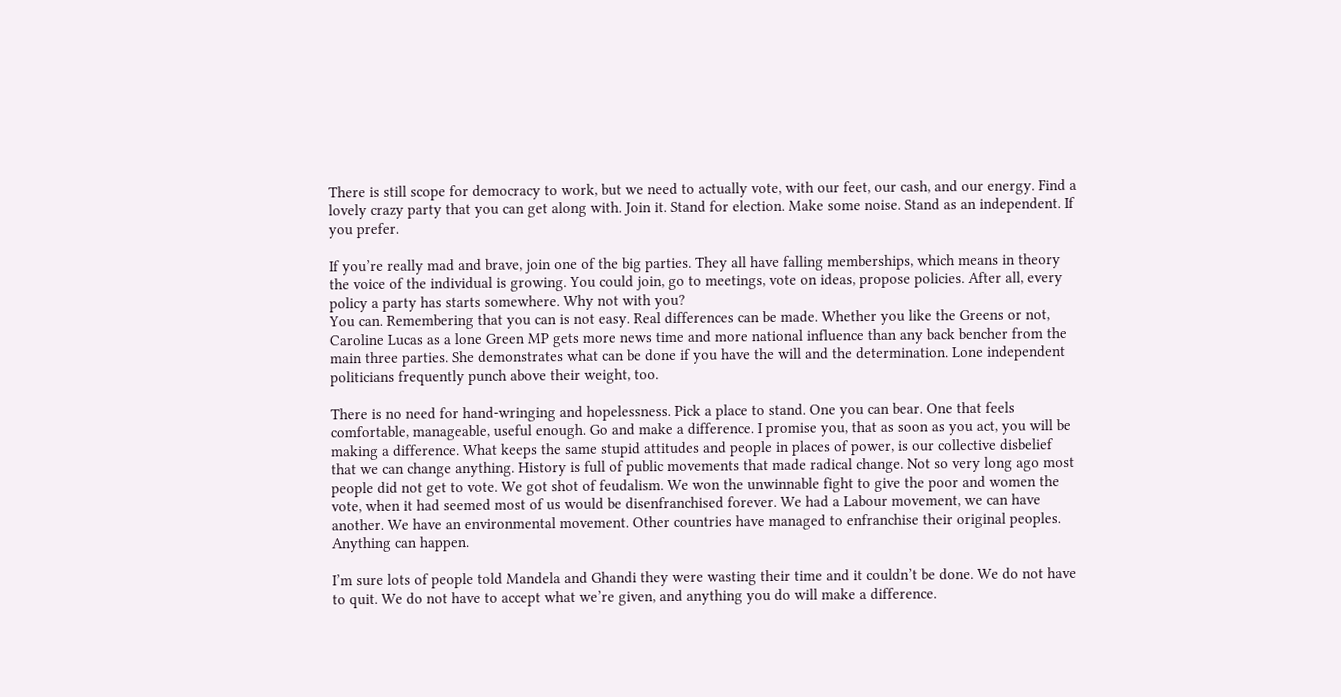There is still scope for democracy to work, but we need to actually vote, with our feet, our cash, and our energy. Find a lovely crazy party that you can get along with. Join it. Stand for election. Make some noise. Stand as an independent. If you prefer.

If you’re really mad and brave, join one of the big parties. They all have falling memberships, which means in theory the voice of the individual is growing. You could join, go to meetings, vote on ideas, propose policies. After all, every policy a party has starts somewhere. Why not with you?
You can. Remembering that you can is not easy. Real differences can be made. Whether you like the Greens or not, Caroline Lucas as a lone Green MP gets more news time and more national influence than any back bencher from the main three parties. She demonstrates what can be done if you have the will and the determination. Lone independent politicians frequently punch above their weight, too.

There is no need for hand-wringing and hopelessness. Pick a place to stand. One you can bear. One that feels comfortable, manageable, useful enough. Go and make a difference. I promise you, that as soon as you act, you will be making a difference. What keeps the same stupid attitudes and people in places of power, is our collective disbelief that we can change anything. History is full of public movements that made radical change. Not so very long ago most people did not get to vote. We got shot of feudalism. We won the unwinnable fight to give the poor and women the vote, when it had seemed most of us would be disenfranchised forever. We had a Labour movement, we can have another. We have an environmental movement. Other countries have managed to enfranchise their original peoples. Anything can happen.

I’m sure lots of people told Mandela and Ghandi they were wasting their time and it couldn’t be done. We do not have to quit. We do not have to accept what we’re given, and anything you do will make a difference.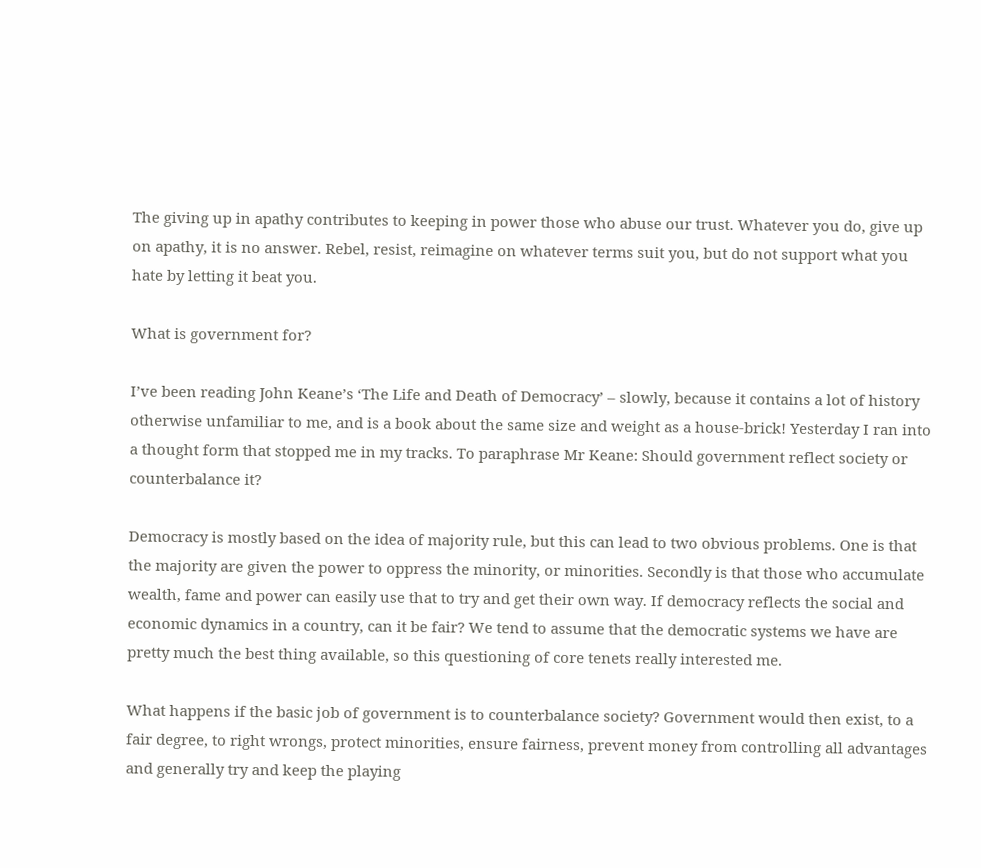The giving up in apathy contributes to keeping in power those who abuse our trust. Whatever you do, give up on apathy, it is no answer. Rebel, resist, reimagine on whatever terms suit you, but do not support what you hate by letting it beat you.

What is government for?

I’ve been reading John Keane’s ‘The Life and Death of Democracy’ – slowly, because it contains a lot of history otherwise unfamiliar to me, and is a book about the same size and weight as a house-brick! Yesterday I ran into a thought form that stopped me in my tracks. To paraphrase Mr Keane: Should government reflect society or counterbalance it?

Democracy is mostly based on the idea of majority rule, but this can lead to two obvious problems. One is that the majority are given the power to oppress the minority, or minorities. Secondly is that those who accumulate wealth, fame and power can easily use that to try and get their own way. If democracy reflects the social and economic dynamics in a country, can it be fair? We tend to assume that the democratic systems we have are pretty much the best thing available, so this questioning of core tenets really interested me.

What happens if the basic job of government is to counterbalance society? Government would then exist, to a fair degree, to right wrongs, protect minorities, ensure fairness, prevent money from controlling all advantages and generally try and keep the playing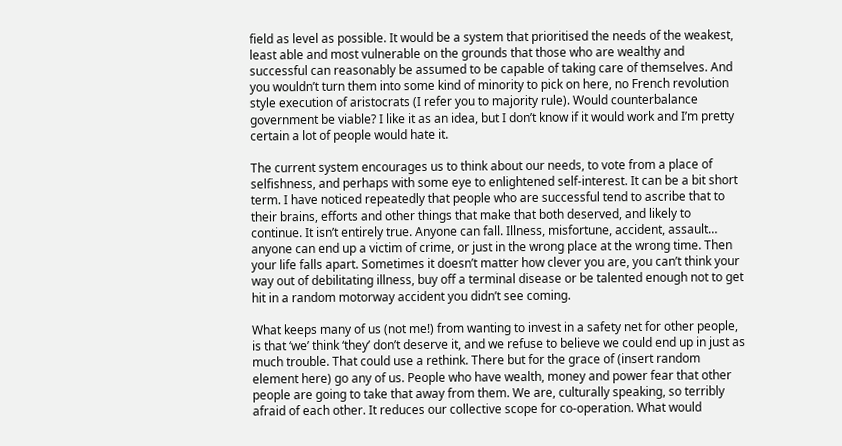field as level as possible. It would be a system that prioritised the needs of the weakest, least able and most vulnerable on the grounds that those who are wealthy and successful can reasonably be assumed to be capable of taking care of themselves. And you wouldn’t turn them into some kind of minority to pick on here, no French revolution style execution of aristocrats (I refer you to majority rule). Would counterbalance government be viable? I like it as an idea, but I don’t know if it would work and I’m pretty certain a lot of people would hate it.

The current system encourages us to think about our needs, to vote from a place of selfishness, and perhaps with some eye to enlightened self-interest. It can be a bit short term. I have noticed repeatedly that people who are successful tend to ascribe that to their brains, efforts and other things that make that both deserved, and likely to continue. It isn’t entirely true. Anyone can fall. Illness, misfortune, accident, assault… anyone can end up a victim of crime, or just in the wrong place at the wrong time. Then your life falls apart. Sometimes it doesn’t matter how clever you are, you can’t think your way out of debilitating illness, buy off a terminal disease or be talented enough not to get hit in a random motorway accident you didn’t see coming.

What keeps many of us (not me!) from wanting to invest in a safety net for other people, is that ‘we’ think ‘they’ don’t deserve it, and we refuse to believe we could end up in just as much trouble. That could use a rethink. There but for the grace of (insert random element here) go any of us. People who have wealth, money and power fear that other people are going to take that away from them. We are, culturally speaking, so terribly afraid of each other. It reduces our collective scope for co-operation. What would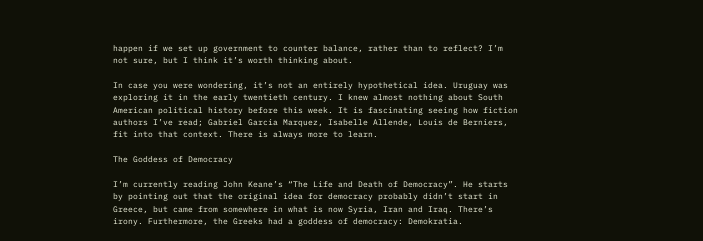happen if we set up government to counter balance, rather than to reflect? I’m not sure, but I think it’s worth thinking about.

In case you were wondering, it’s not an entirely hypothetical idea. Uruguay was exploring it in the early twentieth century. I knew almost nothing about South American political history before this week. It is fascinating seeing how fiction authors I’ve read; Gabriel Garcia Marquez, Isabelle Allende, Louis de Berniers, fit into that context. There is always more to learn.

The Goddess of Democracy

I’m currently reading John Keane’s “The Life and Death of Democracy”. He starts by pointing out that the original idea for democracy probably didn’t start in Greece, but came from somewhere in what is now Syria, Iran and Iraq. There’s irony. Furthermore, the Greeks had a goddess of democracy: Demokratia.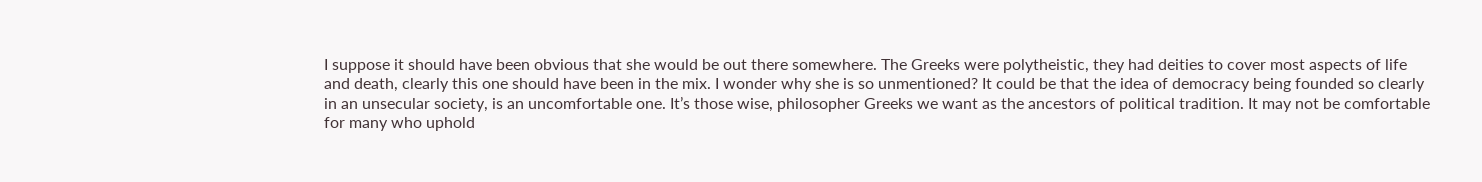I suppose it should have been obvious that she would be out there somewhere. The Greeks were polytheistic, they had deities to cover most aspects of life and death, clearly this one should have been in the mix. I wonder why she is so unmentioned? It could be that the idea of democracy being founded so clearly in an unsecular society, is an uncomfortable one. It’s those wise, philosopher Greeks we want as the ancestors of political tradition. It may not be comfortable for many who uphold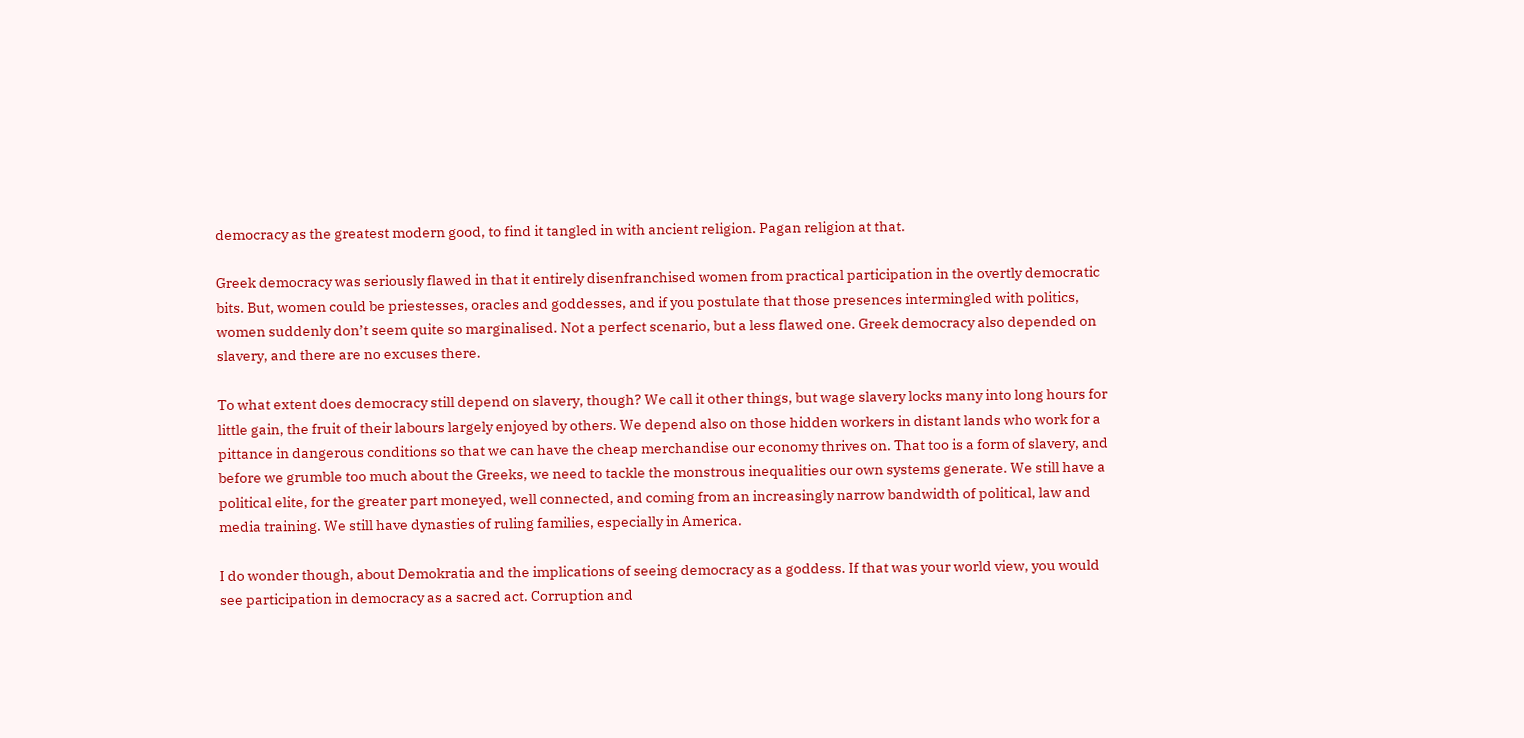democracy as the greatest modern good, to find it tangled in with ancient religion. Pagan religion at that.

Greek democracy was seriously flawed in that it entirely disenfranchised women from practical participation in the overtly democratic bits. But, women could be priestesses, oracles and goddesses, and if you postulate that those presences intermingled with politics, women suddenly don’t seem quite so marginalised. Not a perfect scenario, but a less flawed one. Greek democracy also depended on slavery, and there are no excuses there.

To what extent does democracy still depend on slavery, though? We call it other things, but wage slavery locks many into long hours for little gain, the fruit of their labours largely enjoyed by others. We depend also on those hidden workers in distant lands who work for a pittance in dangerous conditions so that we can have the cheap merchandise our economy thrives on. That too is a form of slavery, and before we grumble too much about the Greeks, we need to tackle the monstrous inequalities our own systems generate. We still have a political elite, for the greater part moneyed, well connected, and coming from an increasingly narrow bandwidth of political, law and media training. We still have dynasties of ruling families, especially in America.

I do wonder though, about Demokratia and the implications of seeing democracy as a goddess. If that was your world view, you would see participation in democracy as a sacred act. Corruption and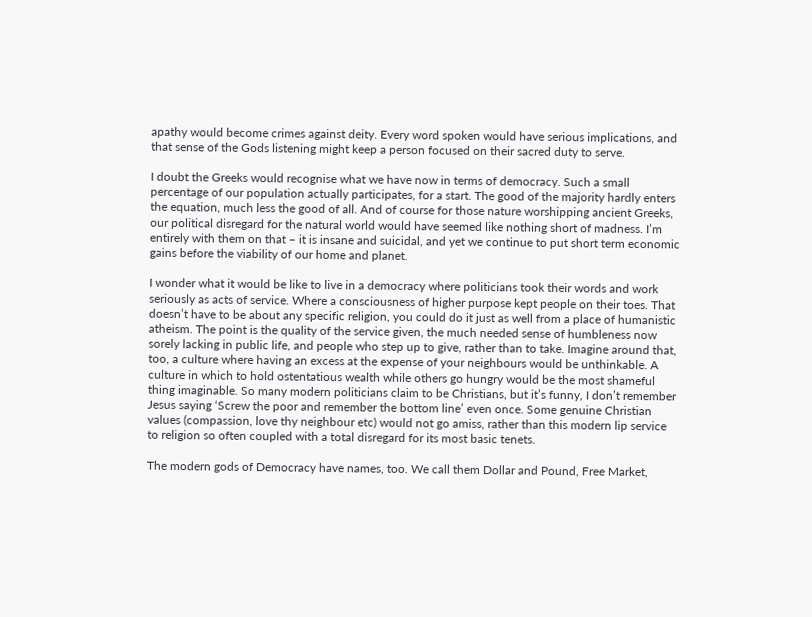apathy would become crimes against deity. Every word spoken would have serious implications, and that sense of the Gods listening might keep a person focused on their sacred duty to serve.

I doubt the Greeks would recognise what we have now in terms of democracy. Such a small percentage of our population actually participates, for a start. The good of the majority hardly enters the equation, much less the good of all. And of course for those nature worshipping ancient Greeks, our political disregard for the natural world would have seemed like nothing short of madness. I’m entirely with them on that – it is insane and suicidal, and yet we continue to put short term economic gains before the viability of our home and planet.

I wonder what it would be like to live in a democracy where politicians took their words and work seriously as acts of service. Where a consciousness of higher purpose kept people on their toes. That doesn’t have to be about any specific religion, you could do it just as well from a place of humanistic atheism. The point is the quality of the service given, the much needed sense of humbleness now sorely lacking in public life, and people who step up to give, rather than to take. Imagine around that, too, a culture where having an excess at the expense of your neighbours would be unthinkable. A culture in which to hold ostentatious wealth while others go hungry would be the most shameful thing imaginable. So many modern politicians claim to be Christians, but it’s funny, I don’t remember Jesus saying ‘Screw the poor and remember the bottom line’ even once. Some genuine Christian values (compassion, love thy neighbour etc) would not go amiss, rather than this modern lip service to religion so often coupled with a total disregard for its most basic tenets.

The modern gods of Democracy have names, too. We call them Dollar and Pound, Free Market,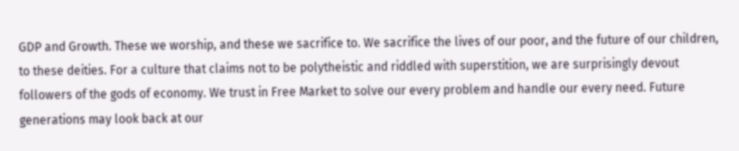GDP and Growth. These we worship, and these we sacrifice to. We sacrifice the lives of our poor, and the future of our children, to these deities. For a culture that claims not to be polytheistic and riddled with superstition, we are surprisingly devout followers of the gods of economy. We trust in Free Market to solve our every problem and handle our every need. Future generations may look back at our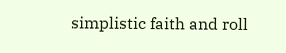simplistic faith and roll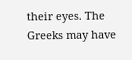their eyes. The Greeks may have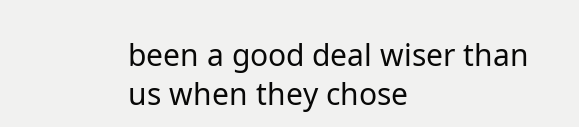been a good deal wiser than us when they chose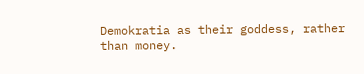Demokratia as their goddess, rather than money.